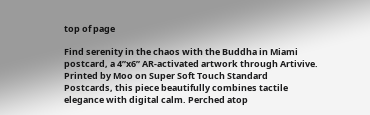top of page

Find serenity in the chaos with the Buddha in Miami postcard, a 4”x6” AR-activated artwork through Artivive. Printed by Moo on Super Soft Touch Standard Postcards, this piece beautifully combines tactile elegance with digital calm. Perched atop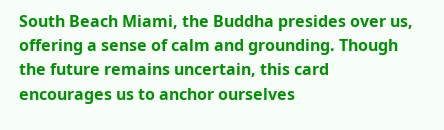South Beach Miami, the Buddha presides over us, offering a sense of calm and grounding. Though the future remains uncertain, this card encourages us to anchor ourselves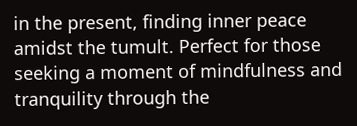in the present, finding inner peace amidst the tumult. Perfect for those seeking a moment of mindfulness and tranquility through the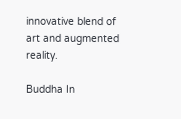innovative blend of art and augmented reality.

Buddha In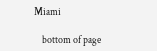Miami

    bottom of page